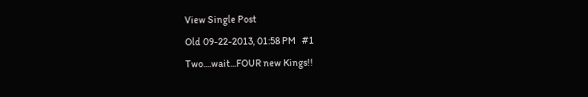View Single Post
Old 09-22-2013, 01:58 PM   #1
Two....wait...FOUR new Kings!!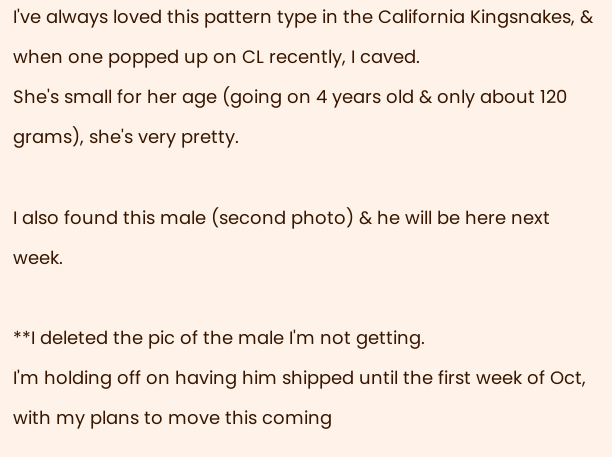I've always loved this pattern type in the California Kingsnakes, & when one popped up on CL recently, I caved.
She's small for her age (going on 4 years old & only about 120 grams), she's very pretty.

I also found this male (second photo) & he will be here next week.

**I deleted the pic of the male I'm not getting.
I'm holding off on having him shipped until the first week of Oct, with my plans to move this coming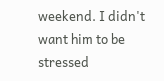weekend. I didn't want him to be stressed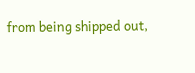from being shipped out,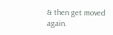& then get moved again.